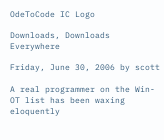OdeToCode IC Logo

Downloads, Downloads Everywhere

Friday, June 30, 2006 by scott

A real programmer on the Win-OT list has been waxing eloquently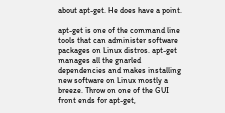about apt-get. He does have a point.

apt-get is one of the command line tools that can administer software packages on Linux distros. apt-get manages all the gnarled dependencies and makes installing new software on Linux mostly a breeze. Throw on one of the GUI front ends for apt-get,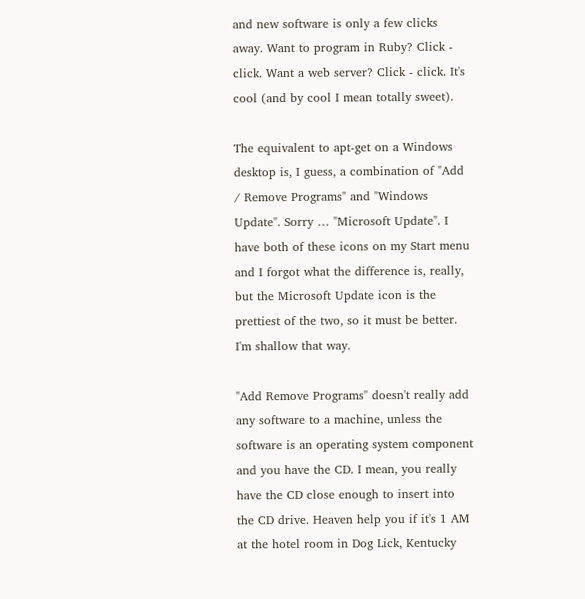and new software is only a few clicks away. Want to program in Ruby? Click - click. Want a web server? Click - click. It's cool (and by cool I mean totally sweet).

The equivalent to apt-get on a Windows desktop is, I guess, a combination of "Add / Remove Programs" and "Windows Update". Sorry … "Microsoft Update". I have both of these icons on my Start menu and I forgot what the difference is, really, but the Microsoft Update icon is the prettiest of the two, so it must be better. I'm shallow that way.

"Add Remove Programs" doesn't really add any software to a machine, unless the software is an operating system component and you have the CD. I mean, you really have the CD close enough to insert into the CD drive. Heaven help you if it's 1 AM at the hotel room in Dog Lick, Kentucky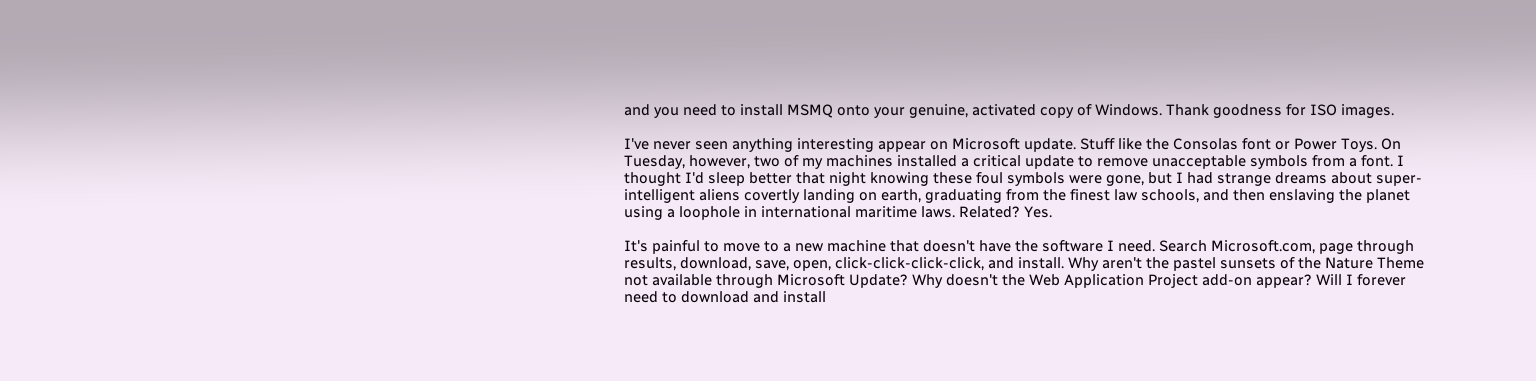and you need to install MSMQ onto your genuine, activated copy of Windows. Thank goodness for ISO images.

I've never seen anything interesting appear on Microsoft update. Stuff like the Consolas font or Power Toys. On Tuesday, however, two of my machines installed a critical update to remove unacceptable symbols from a font. I thought I'd sleep better that night knowing these foul symbols were gone, but I had strange dreams about super-intelligent aliens covertly landing on earth, graduating from the finest law schools, and then enslaving the planet using a loophole in international maritime laws. Related? Yes.

It's painful to move to a new machine that doesn't have the software I need. Search Microsoft.com, page through results, download, save, open, click-click-click-click, and install. Why aren't the pastel sunsets of the Nature Theme not available through Microsoft Update? Why doesn't the Web Application Project add-on appear? Will I forever need to download and install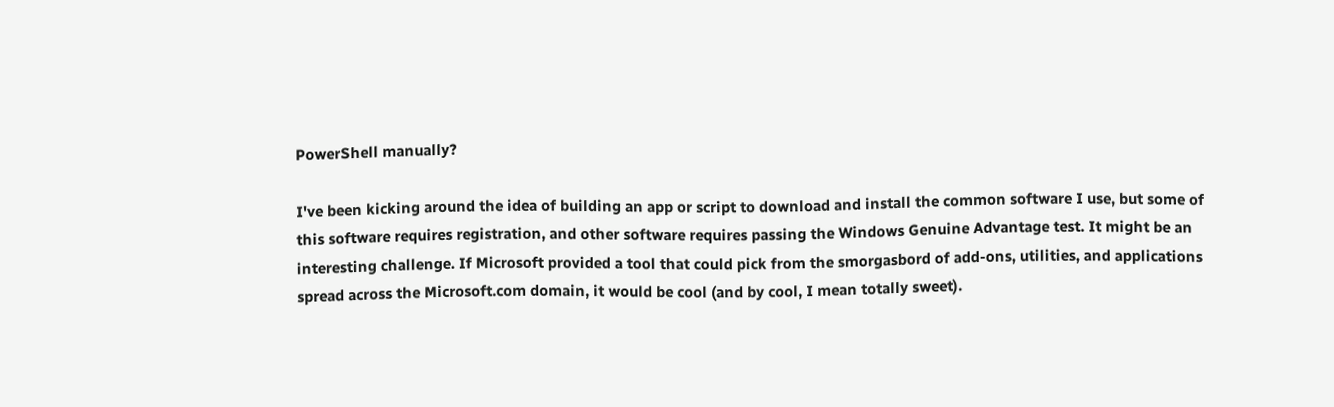PowerShell manually?

I've been kicking around the idea of building an app or script to download and install the common software I use, but some of this software requires registration, and other software requires passing the Windows Genuine Advantage test. It might be an interesting challenge. If Microsoft provided a tool that could pick from the smorgasbord of add-ons, utilities, and applications spread across the Microsoft.com domain, it would be cool (and by cool, I mean totally sweet).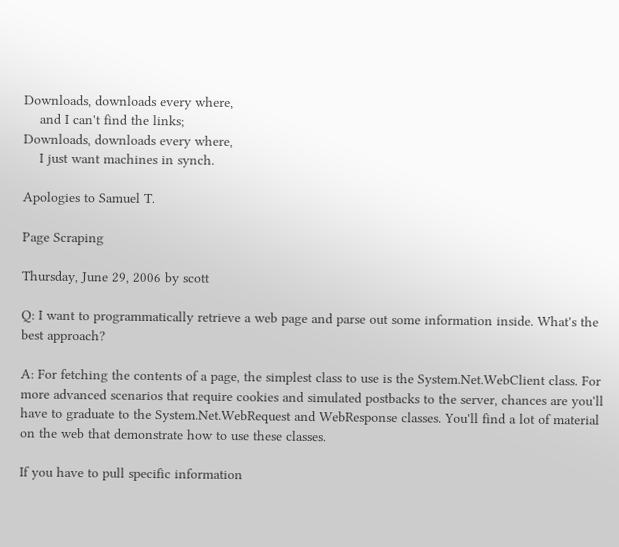Downloads, downloads every where,
    and I can't find the links;
Downloads, downloads every where,
    I just want machines in synch.

Apologies to Samuel T.

Page Scraping

Thursday, June 29, 2006 by scott

Q: I want to programmatically retrieve a web page and parse out some information inside. What's the best approach?

A: For fetching the contents of a page, the simplest class to use is the System.Net.WebClient class. For more advanced scenarios that require cookies and simulated postbacks to the server, chances are you'll have to graduate to the System.Net.WebRequest and WebResponse classes. You'll find a lot of material on the web that demonstrate how to use these classes.

If you have to pull specific information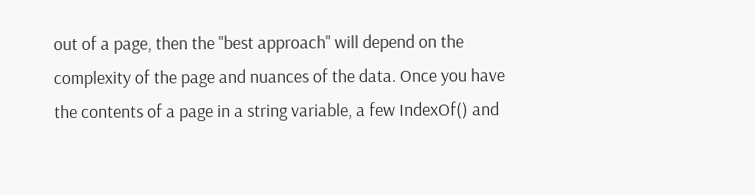out of a page, then the "best approach" will depend on the complexity of the page and nuances of the data. Once you have the contents of a page in a string variable, a few IndexOf() and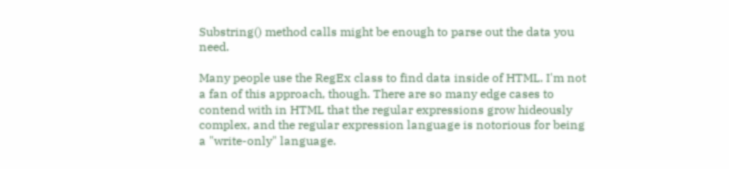Substring() method calls might be enough to parse out the data you need.

Many people use the RegEx class to find data inside of HTML. I'm not a fan of this approach, though. There are so many edge cases to contend with in HTML that the regular expressions grow hideously complex, and the regular expression language is notorious for being a "write-only" language.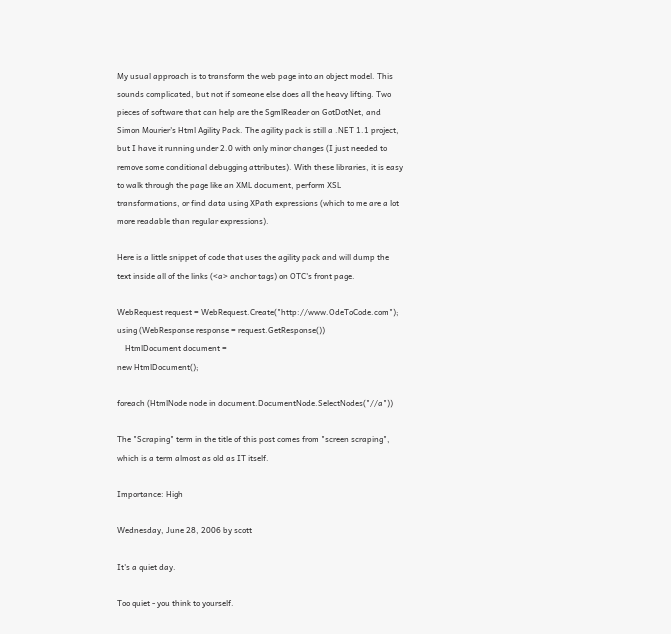My usual approach is to transform the web page into an object model. This sounds complicated, but not if someone else does all the heavy lifting. Two pieces of software that can help are the SgmlReader on GotDotNet, and Simon Mourier's Html Agility Pack. The agility pack is still a .NET 1.1 project, but I have it running under 2.0 with only minor changes (I just needed to remove some conditional debugging attributes). With these libraries, it is easy to walk through the page like an XML document, perform XSL transformations, or find data using XPath expressions (which to me are a lot more readable than regular expressions).

Here is a little snippet of code that uses the agility pack and will dump the text inside all of the links (<a> anchor tags) on OTC's front page.

WebRequest request = WebRequest.Create("http://www.OdeToCode.com");
using (WebResponse response = request.GetResponse())
    HtmlDocument document =
new HtmlDocument();

foreach (HtmlNode node in document.DocumentNode.SelectNodes("//a"))

The "Scraping" term in the title of this post comes from "screen scraping", which is a term almost as old as IT itself.

Importance: High

Wednesday, June 28, 2006 by scott

It's a quiet day.

Too quiet - you think to yourself.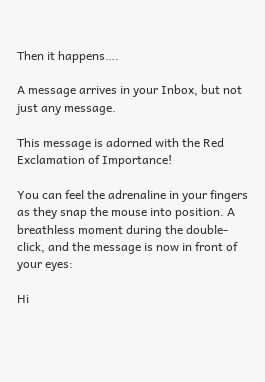Then it happens….

A message arrives in your Inbox, but not just any message.

This message is adorned with the Red Exclamation of Importance!

You can feel the adrenaline in your fingers as they snap the mouse into position. A breathless moment during the double-click, and the message is now in front of your eyes:

Hi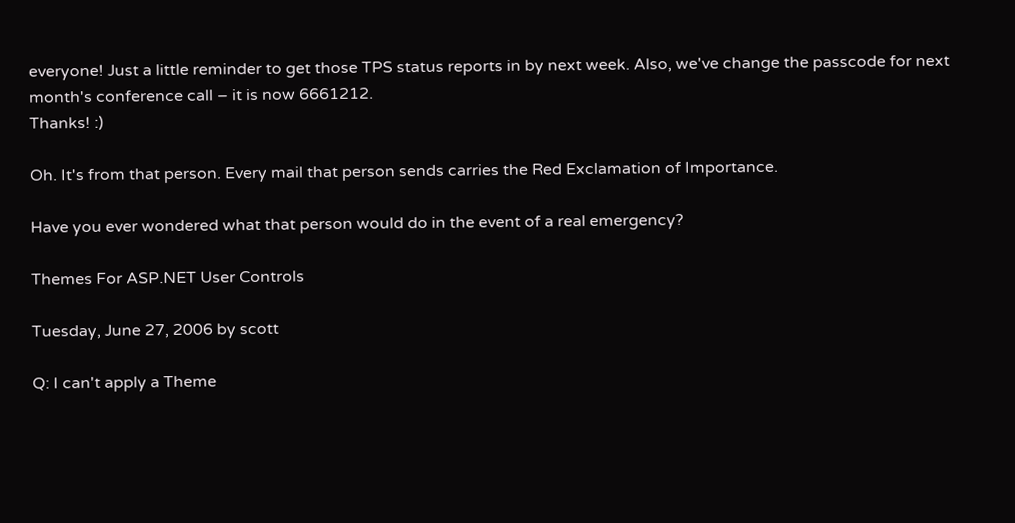everyone! Just a little reminder to get those TPS status reports in by next week. Also, we've change the passcode for next month's conference call – it is now 6661212.
Thanks! :)

Oh. It's from that person. Every mail that person sends carries the Red Exclamation of Importance.

Have you ever wondered what that person would do in the event of a real emergency?

Themes For ASP.NET User Controls

Tuesday, June 27, 2006 by scott

Q: I can't apply a Theme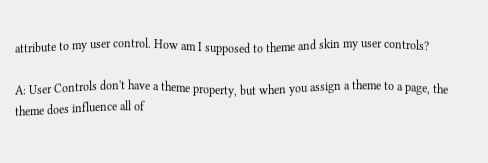attribute to my user control. How am I supposed to theme and skin my user controls?

A: User Controls don't have a theme property, but when you assign a theme to a page, the theme does influence all of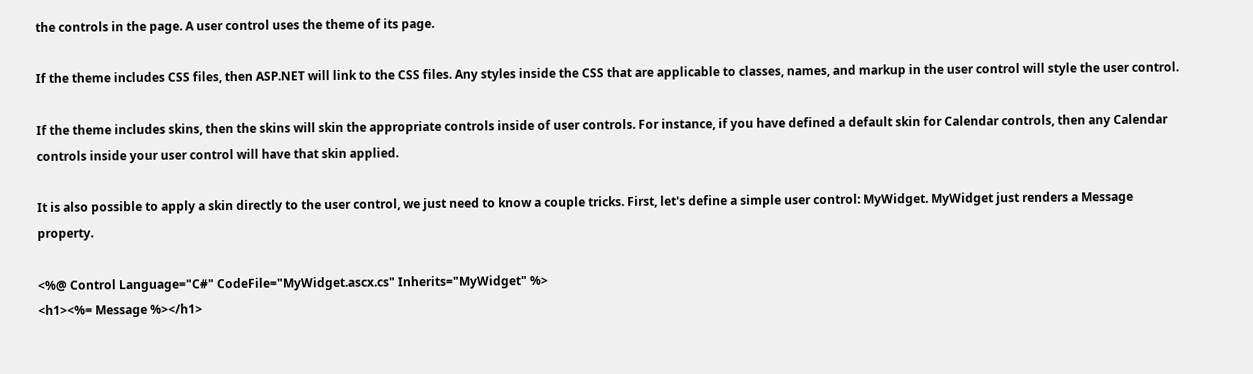the controls in the page. A user control uses the theme of its page.

If the theme includes CSS files, then ASP.NET will link to the CSS files. Any styles inside the CSS that are applicable to classes, names, and markup in the user control will style the user control.

If the theme includes skins, then the skins will skin the appropriate controls inside of user controls. For instance, if you have defined a default skin for Calendar controls, then any Calendar controls inside your user control will have that skin applied.

It is also possible to apply a skin directly to the user control, we just need to know a couple tricks. First, let's define a simple user control: MyWidget. MyWidget just renders a Message property.

<%@ Control Language="C#" CodeFile="MyWidget.ascx.cs" Inherits="MyWidget" %>
<h1><%= Message %></h1>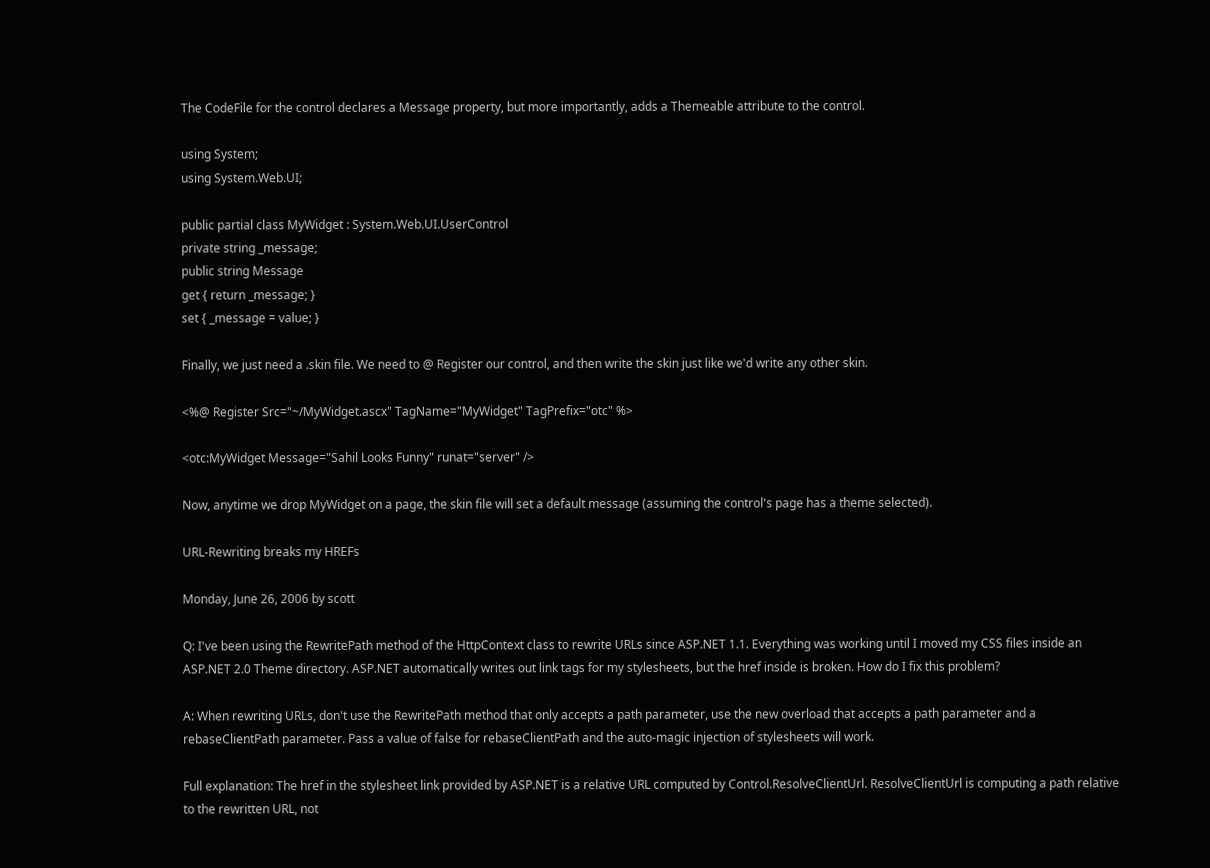The CodeFile for the control declares a Message property, but more importantly, adds a Themeable attribute to the control.

using System;
using System.Web.UI;

public partial class MyWidget : System.Web.UI.UserControl
private string _message;
public string Message
get { return _message; }
set { _message = value; }

Finally, we just need a .skin file. We need to @ Register our control, and then write the skin just like we'd write any other skin.

<%@ Register Src="~/MyWidget.ascx" TagName="MyWidget" TagPrefix="otc" %>

<otc:MyWidget Message="Sahil Looks Funny" runat="server" />

Now, anytime we drop MyWidget on a page, the skin file will set a default message (assuming the control's page has a theme selected).

URL-Rewriting breaks my HREFs

Monday, June 26, 2006 by scott

Q: I've been using the RewritePath method of the HttpContext class to rewrite URLs since ASP.NET 1.1. Everything was working until I moved my CSS files inside an ASP.NET 2.0 Theme directory. ASP.NET automatically writes out link tags for my stylesheets, but the href inside is broken. How do I fix this problem?

A: When rewriting URLs, don't use the RewritePath method that only accepts a path parameter, use the new overload that accepts a path parameter and a rebaseClientPath parameter. Pass a value of false for rebaseClientPath and the auto-magic injection of stylesheets will work.

Full explanation: The href in the stylesheet link provided by ASP.NET is a relative URL computed by Control.ResolveClientUrl. ResolveClientUrl is computing a path relative to the rewritten URL, not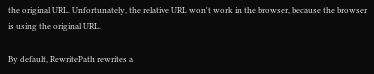the original URL. Unfortunately, the relative URL won't work in the browser, because the browser is using the original URL.

By default, RewritePath rewrites a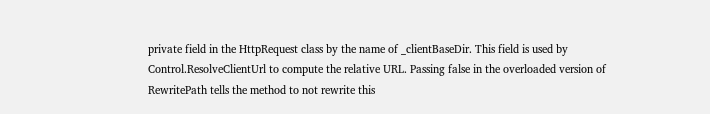private field in the HttpRequest class by the name of _clientBaseDir. This field is used by Control.ResolveClientUrl to compute the relative URL. Passing false in the overloaded version of RewritePath tells the method to not rewrite this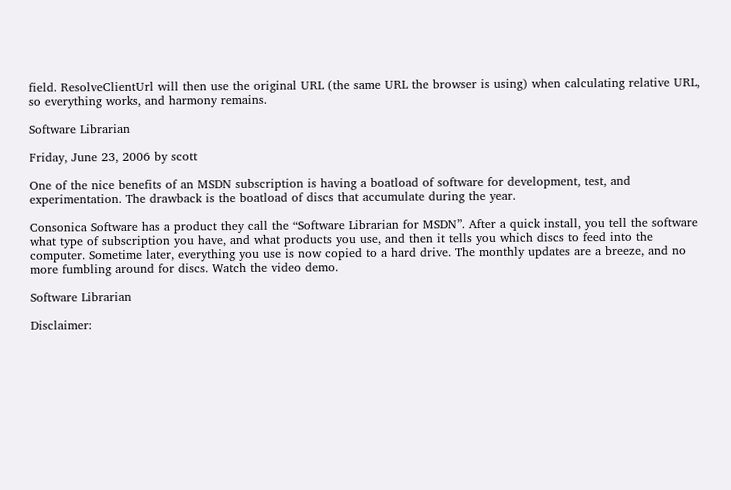field. ResolveClientUrl will then use the original URL (the same URL the browser is using) when calculating relative URL, so everything works, and harmony remains.

Software Librarian

Friday, June 23, 2006 by scott

One of the nice benefits of an MSDN subscription is having a boatload of software for development, test, and experimentation. The drawback is the boatload of discs that accumulate during the year.

Consonica Software has a product they call the “Software Librarian for MSDN”. After a quick install, you tell the software what type of subscription you have, and what products you use, and then it tells you which discs to feed into the computer. Sometime later, everything you use is now copied to a hard drive. The monthly updates are a breeze, and no more fumbling around for discs. Watch the video demo.

Software Librarian

Disclaimer: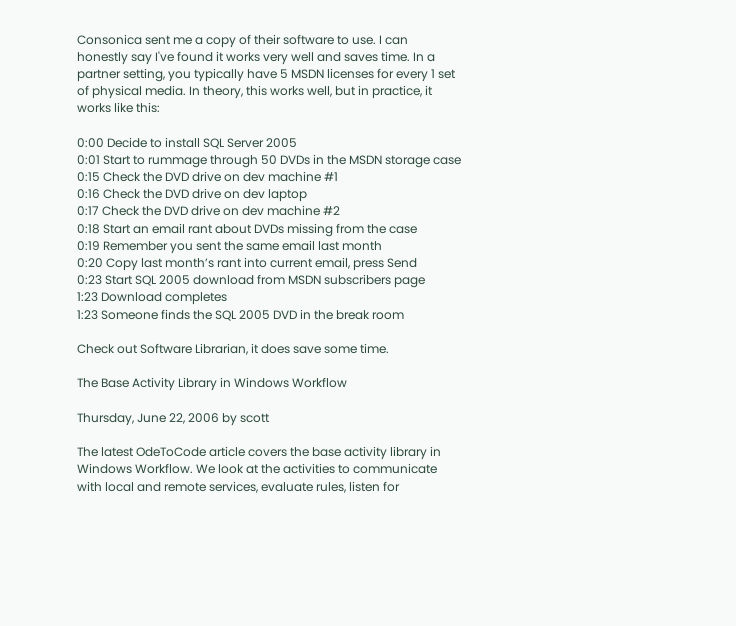Consonica sent me a copy of their software to use. I can honestly say I've found it works very well and saves time. In a partner setting, you typically have 5 MSDN licenses for every 1 set of physical media. In theory, this works well, but in practice, it works like this:

0:00 Decide to install SQL Server 2005
0:01 Start to rummage through 50 DVDs in the MSDN storage case
0:15 Check the DVD drive on dev machine #1
0:16 Check the DVD drive on dev laptop
0:17 Check the DVD drive on dev machine #2
0:18 Start an email rant about DVDs missing from the case
0:19 Remember you sent the same email last month
0:20 Copy last month’s rant into current email, press Send
0:23 Start SQL 2005 download from MSDN subscribers page
1:23 Download completes
1:23 Someone finds the SQL 2005 DVD in the break room

Check out Software Librarian, it does save some time.

The Base Activity Library in Windows Workflow

Thursday, June 22, 2006 by scott

The latest OdeToCode article covers the base activity library in Windows Workflow. We look at the activities to communicate with local and remote services, evaluate rules, listen for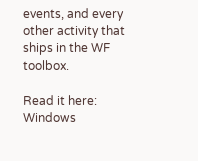events, and every other activity that ships in the WF toolbox.

Read it here: Windows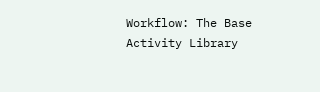Workflow: The Base Activity Library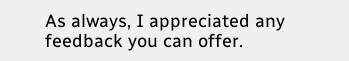As always, I appreciated any feedback you can offer.